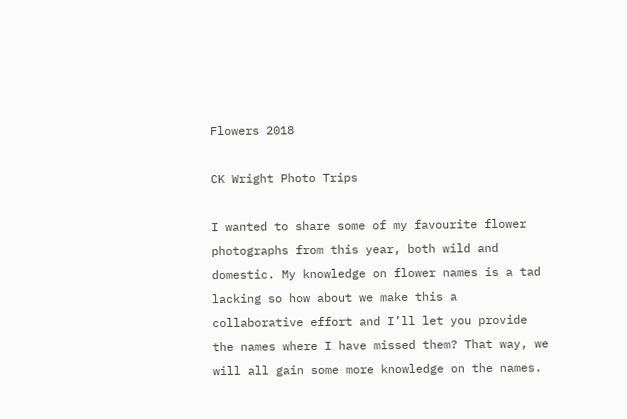Flowers 2018

CK Wright Photo Trips

I wanted to share some of my favourite flower photographs from this year, both wild and domestic. My knowledge on flower names is a tad lacking so how about we make this a collaborative effort and I’ll let you provide the names where I have missed them? That way, we will all gain some more knowledge on the names.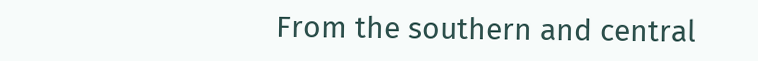From the southern and central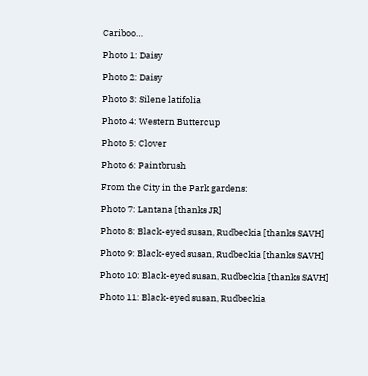Cariboo…

Photo 1: Daisy

Photo 2: Daisy

Photo 3: Silene latifolia

Photo 4: Western Buttercup

Photo 5: Clover

Photo 6: Paintbrush

From the City in the Park gardens:

Photo 7: Lantana [thanks JR]

Photo 8: Black-eyed susan, Rudbeckia [thanks SAVH]

Photo 9: Black-eyed susan, Rudbeckia [thanks SAVH]

Photo 10: Black-eyed susan, Rudbeckia [thanks SAVH]

Photo 11: Black-eyed susan, Rudbeckia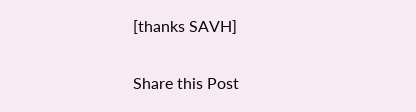[thanks SAVH]

Share this Post